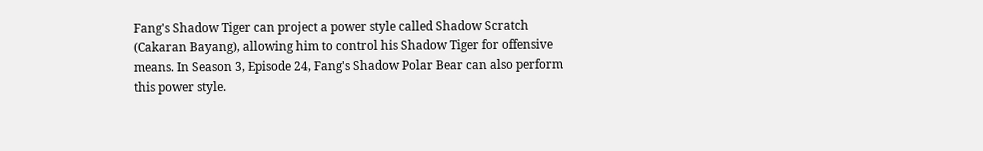Fang's Shadow Tiger can project a power style called Shadow Scratch (Cakaran Bayang), allowing him to control his Shadow Tiger for offensive means. In Season 3, Episode 24, Fang's Shadow Polar Bear can also perform this power style.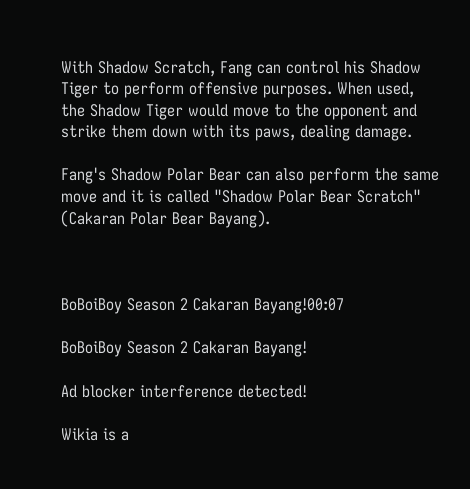With Shadow Scratch, Fang can control his Shadow Tiger to perform offensive purposes. When used, the Shadow Tiger would move to the opponent and strike them down with its paws, dealing damage.

Fang's Shadow Polar Bear can also perform the same move and it is called "Shadow Polar Bear Scratch" (Cakaran Polar Bear Bayang).



BoBoiBoy Season 2 Cakaran Bayang!00:07

BoBoiBoy Season 2 Cakaran Bayang!

Ad blocker interference detected!

Wikia is a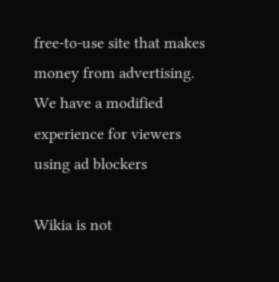free-to-use site that makes money from advertising. We have a modified experience for viewers using ad blockers

Wikia is not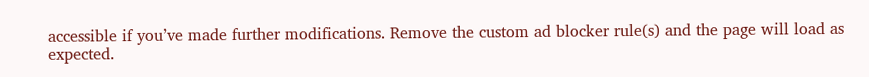accessible if you’ve made further modifications. Remove the custom ad blocker rule(s) and the page will load as expected.